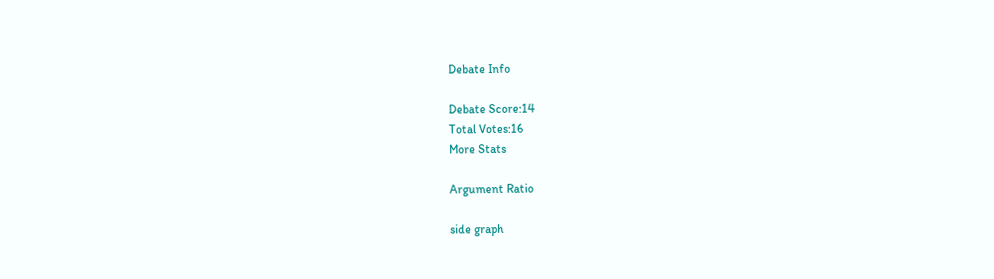Debate Info

Debate Score:14
Total Votes:16
More Stats

Argument Ratio

side graph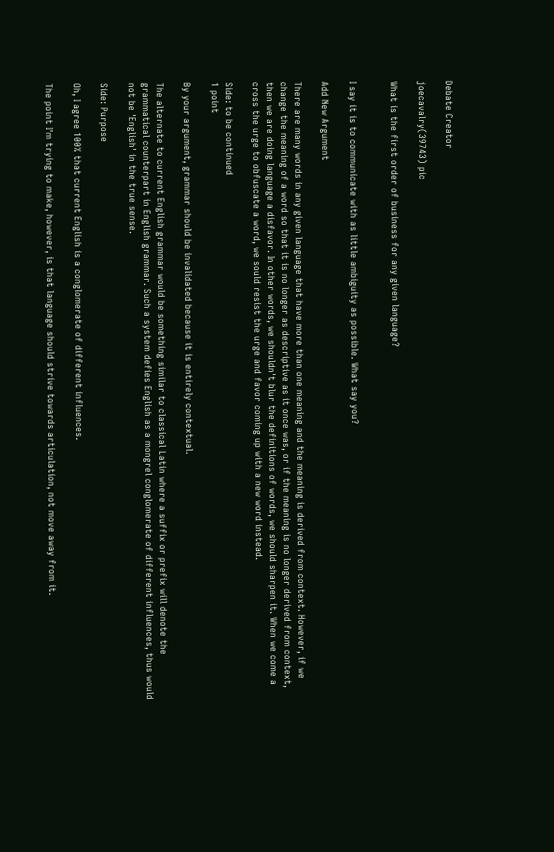Debate Creator

joecavalry(39743) pic

What is the first order of business for any given language?


I say it is to communicate with as little ambiguity as possible. What say you?

Add New Argument

There are many words in any given language that have more than one meaning and the meaning is derived from context. However, if we change the meaning of a word so that it is no longer as descriptive as it once was, or if the meaning is no longer derived from context, then we are doing language a disfavor. In other words, we shouldn't blur the definitions of words, we should sharpen it. When we come a cross the urge to obfuscate a word, we sould resist the urge and favor coming up with a new word instead.

Side: to be continued
1 point

By your argument, grammar should be invalidated because it is entirely contextual.

The alternate to current English grammar would be something similar to classical Latin where a suffix or prefix will denote the grammatical counterpart in English grammar. Such a system defies English as a mongrel conglomerate of different influences, thus would not be 'English' in the true sense.

Side: Purpose

Oh, I agree 100% that current English is a conglomerate of different influences.

The point I'm trying to make, however, is that language should strive towards articulation, not move away from it.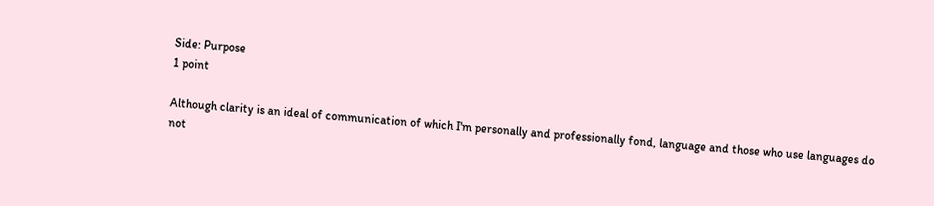Side: Purpose
1 point

Although clarity is an ideal of communication of which I'm personally and professionally fond, language and those who use languages do not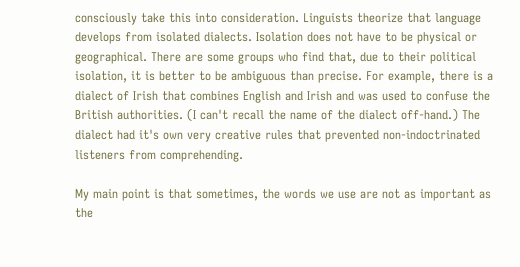consciously take this into consideration. Linguists theorize that language develops from isolated dialects. Isolation does not have to be physical or geographical. There are some groups who find that, due to their political isolation, it is better to be ambiguous than precise. For example, there is a dialect of Irish that combines English and Irish and was used to confuse the British authorities. (I can't recall the name of the dialect off-hand.) The dialect had it's own very creative rules that prevented non-indoctrinated listeners from comprehending.

My main point is that sometimes, the words we use are not as important as the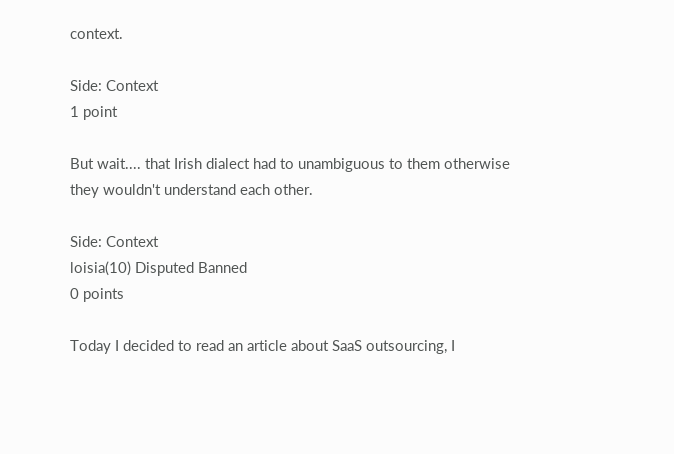context.

Side: Context
1 point

But wait.... that Irish dialect had to unambiguous to them otherwise they wouldn't understand each other.

Side: Context
loisia(10) Disputed Banned
0 points

Today I decided to read an article about SaaS outsourcing, I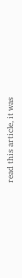read this article, it was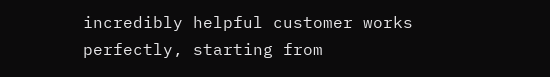incredibly helpful customer works perfectly, starting from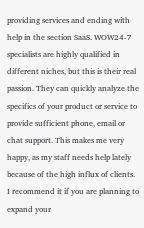providing services and ending with help in the section SaaS. WOW24-7 specialists are highly qualified in different niches, but this is their real passion. They can quickly analyze the specifics of your product or service to provide sufficient phone, email or chat support. This makes me very happy, as my staff needs help lately because of the high influx of clients. I recommend it if you are planning to expand your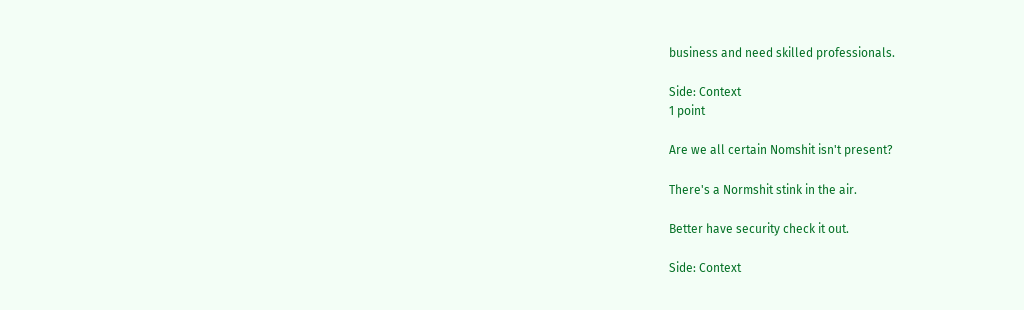business and need skilled professionals.

Side: Context
1 point

Are we all certain Nomshit isn't present?

There's a Normshit stink in the air.

Better have security check it out.

Side: Context